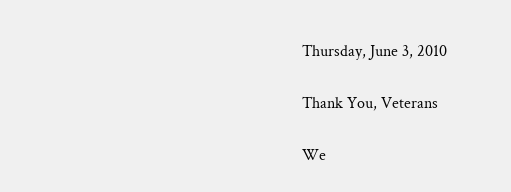Thursday, June 3, 2010

Thank You, Veterans

We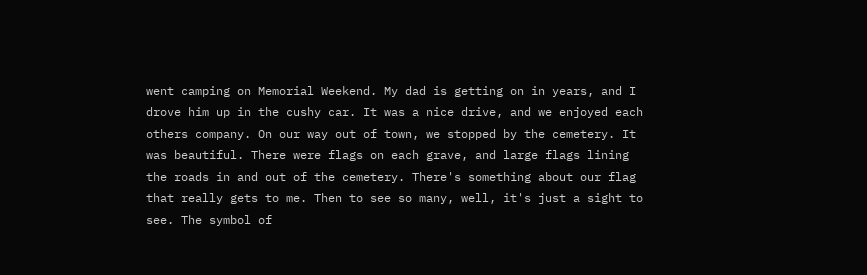went camping on Memorial Weekend. My dad is getting on in years, and I drove him up in the cushy car. It was a nice drive, and we enjoyed each others company. On our way out of town, we stopped by the cemetery. It was beautiful. There were flags on each grave, and large flags lining the roads in and out of the cemetery. There's something about our flag that really gets to me. Then to see so many, well, it's just a sight to see. The symbol of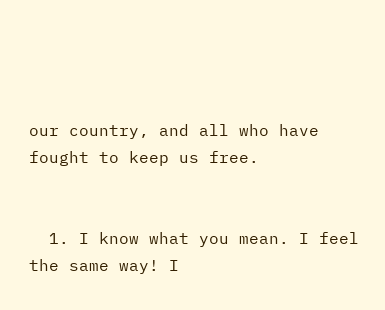our country, and all who have fought to keep us free.


  1. I know what you mean. I feel the same way! I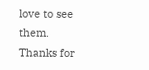love to see them. Thanks for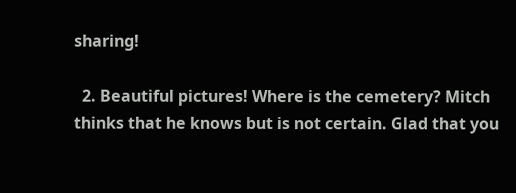sharing!

  2. Beautiful pictures! Where is the cemetery? Mitch thinks that he knows but is not certain. Glad that you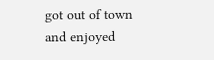got out of town and enjoyed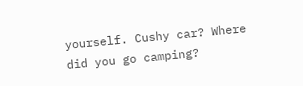yourself. Cushy car? Where did you go camping?